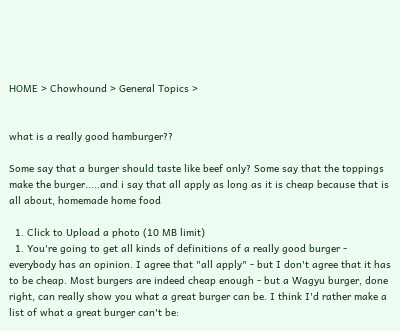HOME > Chowhound > General Topics >


what is a really good hamburger??

Some say that a burger should taste like beef only? Some say that the toppings make the burger.....and i say that all apply as long as it is cheap because that is all about, homemade home food

  1. Click to Upload a photo (10 MB limit)
  1. You're going to get all kinds of definitions of a really good burger - everybody has an opinion. I agree that "all apply" - but I don't agree that it has to be cheap. Most burgers are indeed cheap enough - but a Wagyu burger, done right, can really show you what a great burger can be. I think I'd rather make a list of what a great burger can't be: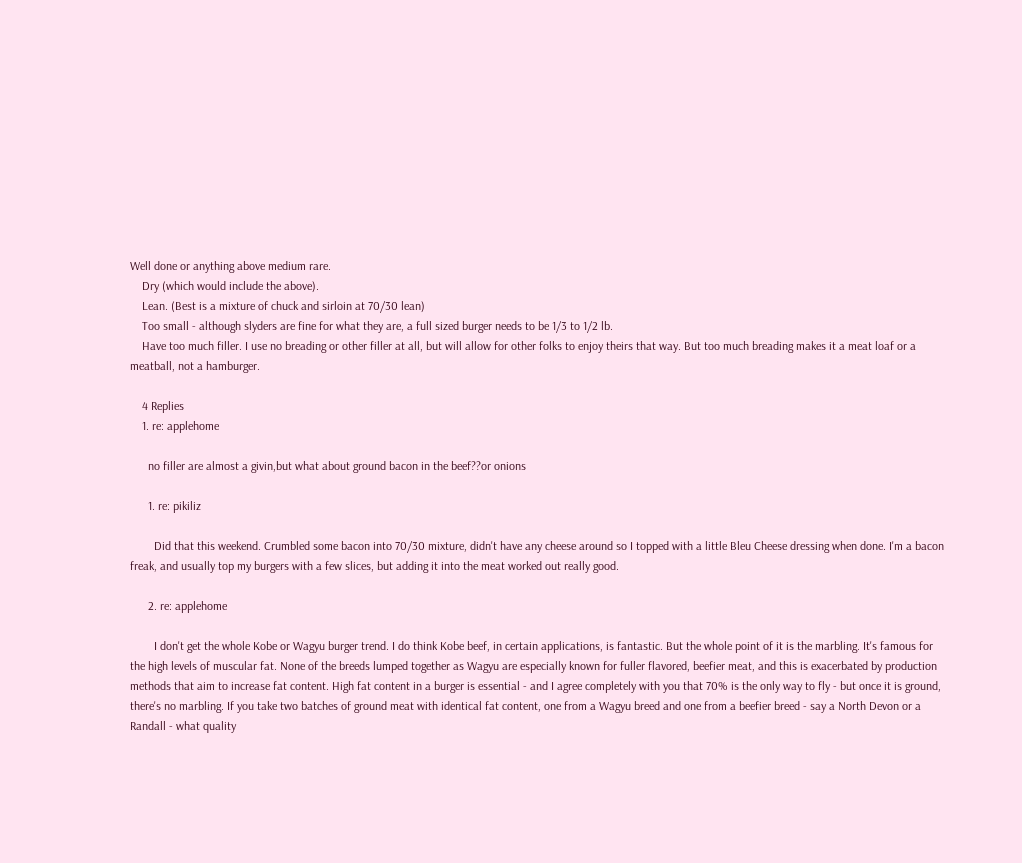Well done or anything above medium rare.
    Dry (which would include the above).
    Lean. (Best is a mixture of chuck and sirloin at 70/30 lean)
    Too small - although slyders are fine for what they are, a full sized burger needs to be 1/3 to 1/2 lb.
    Have too much filler. I use no breading or other filler at all, but will allow for other folks to enjoy theirs that way. But too much breading makes it a meat loaf or a meatball, not a hamburger.

    4 Replies
    1. re: applehome

      no filler are almost a givin,but what about ground bacon in the beef??or onions

      1. re: pikiliz

        Did that this weekend. Crumbled some bacon into 70/30 mixture, didn't have any cheese around so I topped with a little Bleu Cheese dressing when done. I'm a bacon freak, and usually top my burgers with a few slices, but adding it into the meat worked out really good.

      2. re: applehome

        I don't get the whole Kobe or Wagyu burger trend. I do think Kobe beef, in certain applications, is fantastic. But the whole point of it is the marbling. It's famous for the high levels of muscular fat. None of the breeds lumped together as Wagyu are especially known for fuller flavored, beefier meat, and this is exacerbated by production methods that aim to increase fat content. High fat content in a burger is essential - and I agree completely with you that 70% is the only way to fly - but once it is ground, there's no marbling. If you take two batches of ground meat with identical fat content, one from a Wagyu breed and one from a beefier breed - say a North Devon or a Randall - what quality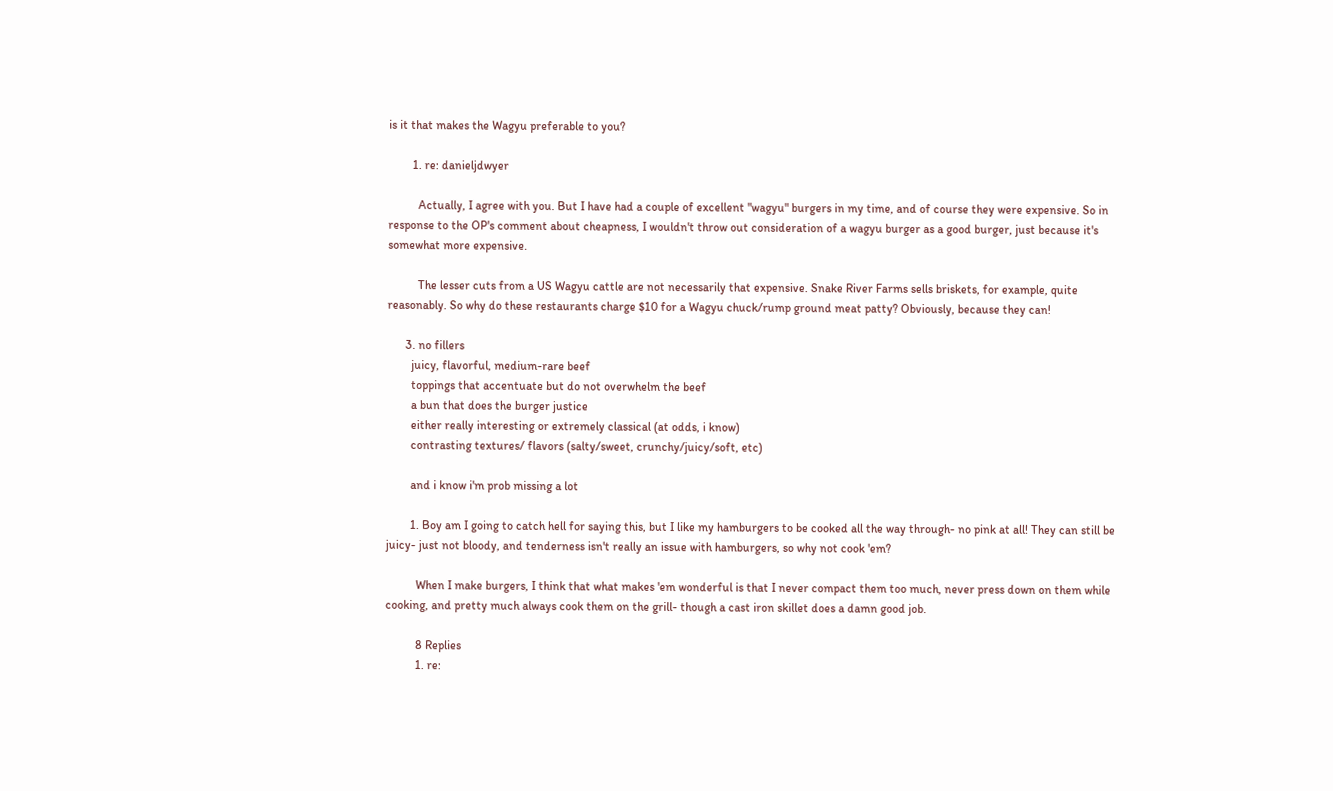is it that makes the Wagyu preferable to you?

        1. re: danieljdwyer

          Actually, I agree with you. But I have had a couple of excellent "wagyu" burgers in my time, and of course they were expensive. So in response to the OP's comment about cheapness, I wouldn't throw out consideration of a wagyu burger as a good burger, just because it's somewhat more expensive.

          The lesser cuts from a US Wagyu cattle are not necessarily that expensive. Snake River Farms sells briskets, for example, quite reasonably. So why do these restaurants charge $10 for a Wagyu chuck/rump ground meat patty? Obviously, because they can!

      3. no fillers
        juicy, flavorful, medium-rare beef
        toppings that accentuate but do not overwhelm the beef
        a bun that does the burger justice
        either really interesting or extremely classical (at odds, i know)
        contrasting textures/ flavors (salty/sweet, crunchy/juicy/soft, etc)

        and i know i'm prob missing a lot

        1. Boy am I going to catch hell for saying this, but I like my hamburgers to be cooked all the way through- no pink at all! They can still be juicy- just not bloody, and tenderness isn't really an issue with hamburgers, so why not cook 'em?

          When I make burgers, I think that what makes 'em wonderful is that I never compact them too much, never press down on them while cooking, and pretty much always cook them on the grill- though a cast iron skillet does a damn good job.

          8 Replies
          1. re: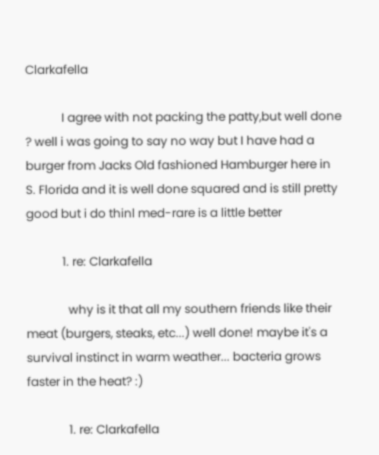Clarkafella

            I agree with not packing the patty,but well done ? well i was going to say no way but I have had a burger from Jacks Old fashioned Hamburger here in S. Florida and it is well done squared and is still pretty good but i do thinl med-rare is a little better

            1. re: Clarkafella

              why is it that all my southern friends like their meat (burgers, steaks, etc...) well done! maybe it's a survival instinct in warm weather... bacteria grows faster in the heat? :)

              1. re: Clarkafella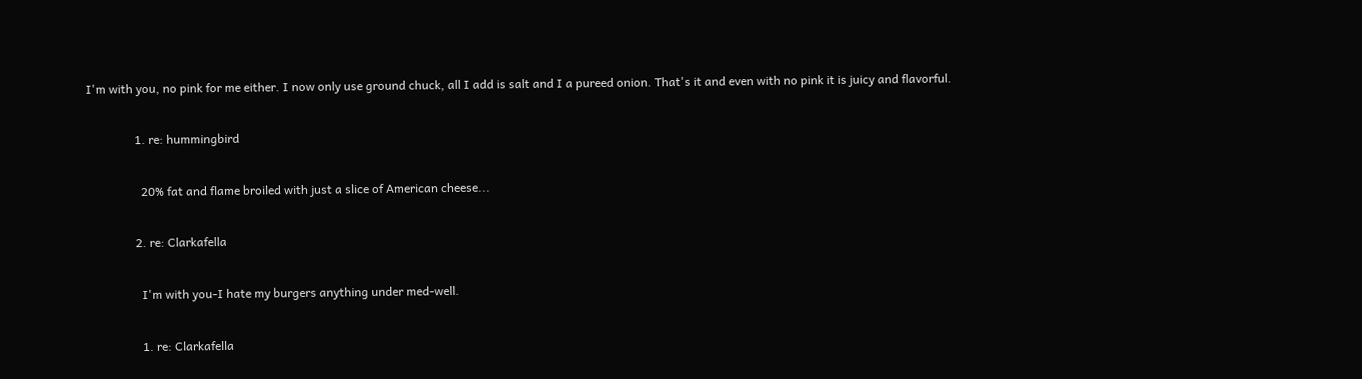I'm with you, no pink for me either. I now only use ground chuck, all I add is salt and I a pureed onion. That's it and even with no pink it is juicy and flavorful.

                1. re: hummingbird

                  20% fat and flame broiled with just a slice of American cheese...

                2. re: Clarkafella

                  I'm with you-I hate my burgers anything under med-well.

                  1. re: Clarkafella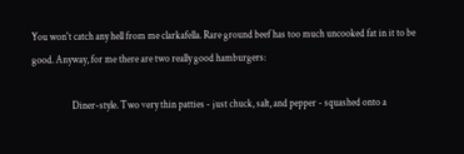You won't catch any hell from me clarkafella. Rare ground beef has too much uncooked fat in it to be good. Anyway, for me there are two really good hamburgers:

                    Diner-style. Two very thin patties - just chuck, salt, and pepper - squashed onto a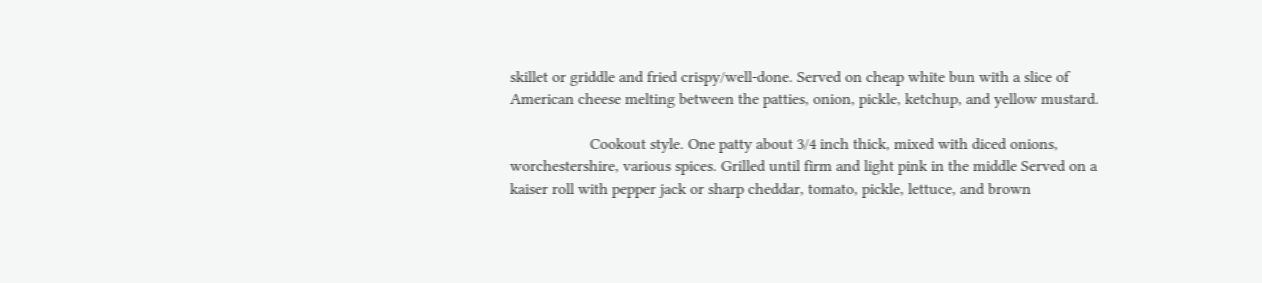skillet or griddle and fried crispy/well-done. Served on cheap white bun with a slice of American cheese melting between the patties, onion, pickle, ketchup, and yellow mustard.

                    Cookout style. One patty about 3/4 inch thick, mixed with diced onions, worchestershire, various spices. Grilled until firm and light pink in the middle Served on a kaiser roll with pepper jack or sharp cheddar, tomato, pickle, lettuce, and brown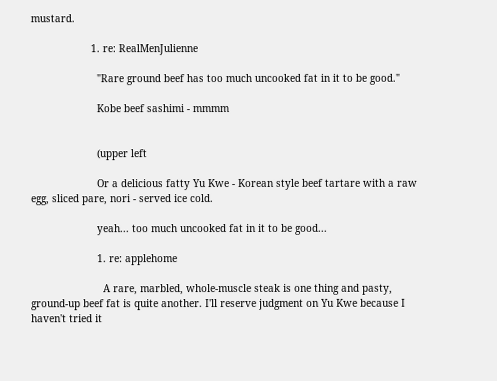mustard.

                    1. re: RealMenJulienne

                      "Rare ground beef has too much uncooked fat in it to be good."

                      Kobe beef sashimi - mmmm


                      (upper left

                      Or a delicious fatty Yu Kwe - Korean style beef tartare with a raw egg, sliced pare, nori - served ice cold.

                      yeah... too much uncooked fat in it to be good...

                      1. re: applehome

                        A rare, marbled, whole-muscle steak is one thing and pasty, ground-up beef fat is quite another. I'll reserve judgment on Yu Kwe because I haven't tried it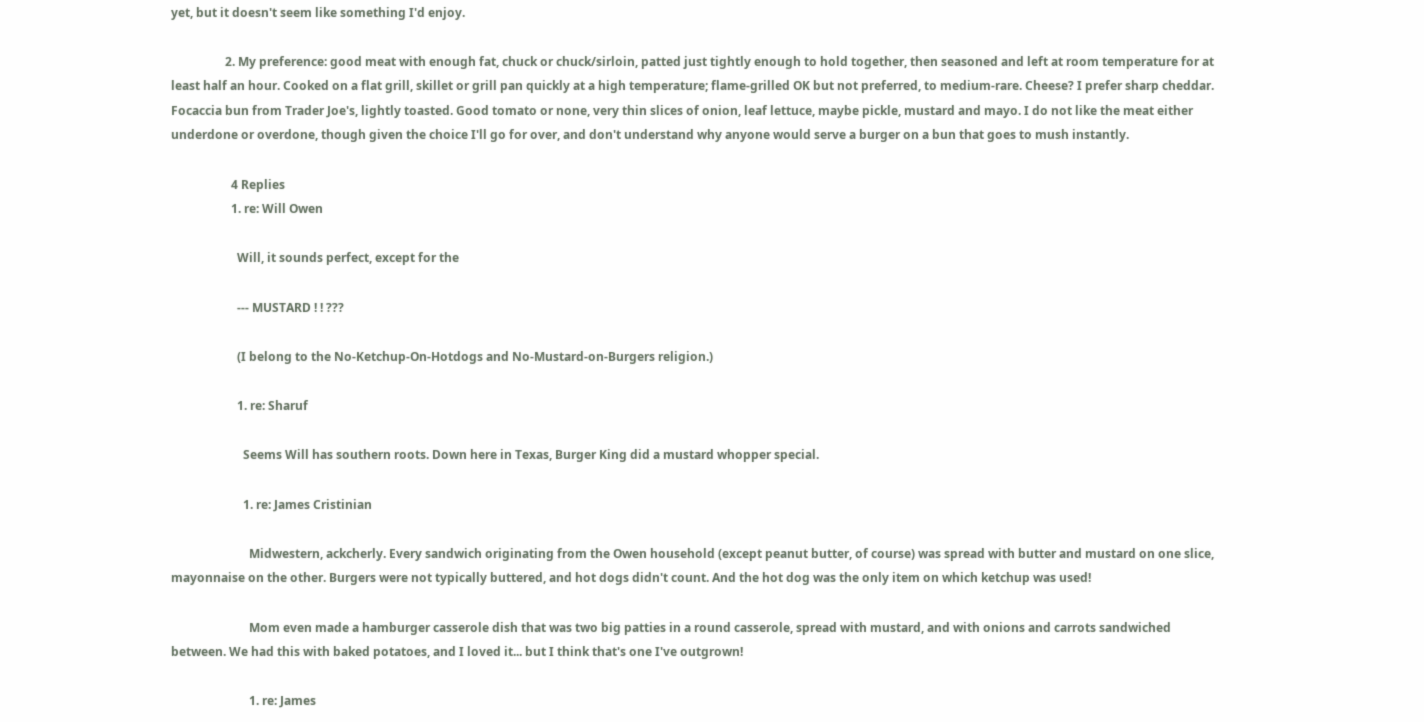yet, but it doesn't seem like something I'd enjoy.

                  2. My preference: good meat with enough fat, chuck or chuck/sirloin, patted just tightly enough to hold together, then seasoned and left at room temperature for at least half an hour. Cooked on a flat grill, skillet or grill pan quickly at a high temperature; flame-grilled OK but not preferred, to medium-rare. Cheese? I prefer sharp cheddar. Focaccia bun from Trader Joe's, lightly toasted. Good tomato or none, very thin slices of onion, leaf lettuce, maybe pickle, mustard and mayo. I do not like the meat either underdone or overdone, though given the choice I'll go for over, and don't understand why anyone would serve a burger on a bun that goes to mush instantly.

                    4 Replies
                    1. re: Will Owen

                      Will, it sounds perfect, except for the

                      --- MUSTARD ! ! ???

                      (I belong to the No-Ketchup-On-Hotdogs and No-Mustard-on-Burgers religion.)

                      1. re: Sharuf

                        Seems Will has southern roots. Down here in Texas, Burger King did a mustard whopper special.

                        1. re: James Cristinian

                          Midwestern, ackcherly. Every sandwich originating from the Owen household (except peanut butter, of course) was spread with butter and mustard on one slice, mayonnaise on the other. Burgers were not typically buttered, and hot dogs didn't count. And the hot dog was the only item on which ketchup was used!

                          Mom even made a hamburger casserole dish that was two big patties in a round casserole, spread with mustard, and with onions and carrots sandwiched between. We had this with baked potatoes, and I loved it... but I think that's one I've outgrown!

                          1. re: James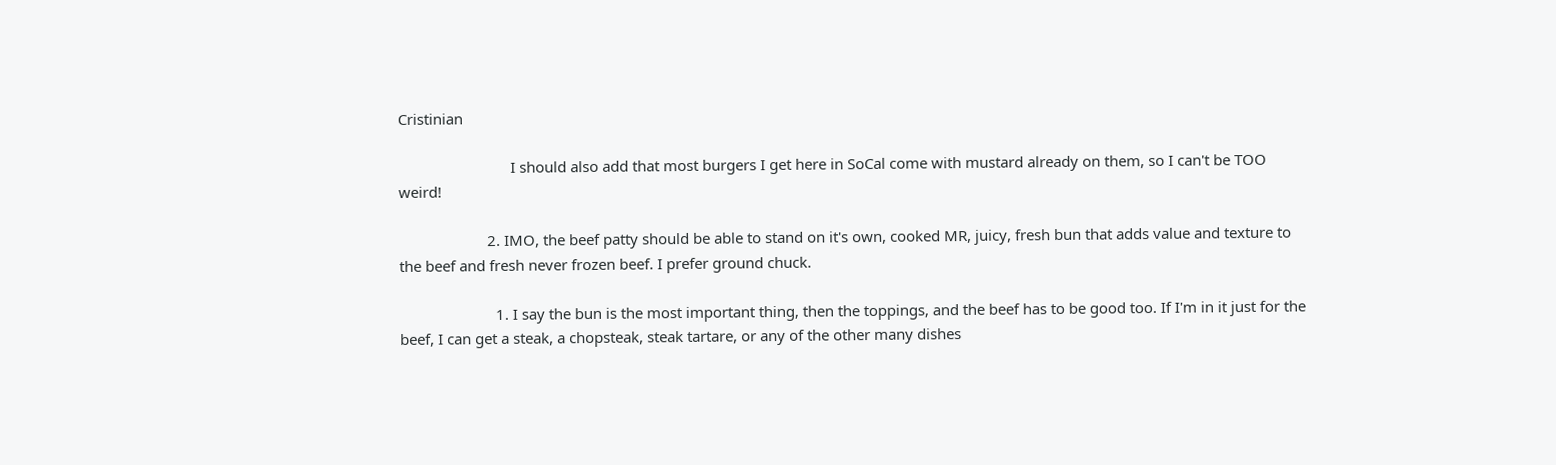Cristinian

                            I should also add that most burgers I get here in SoCal come with mustard already on them, so I can't be TOO weird!

                      2. IMO, the beef patty should be able to stand on it's own, cooked MR, juicy, fresh bun that adds value and texture to the beef and fresh never frozen beef. I prefer ground chuck.

                        1. I say the bun is the most important thing, then the toppings, and the beef has to be good too. If I'm in it just for the beef, I can get a steak, a chopsteak, steak tartare, or any of the other many dishes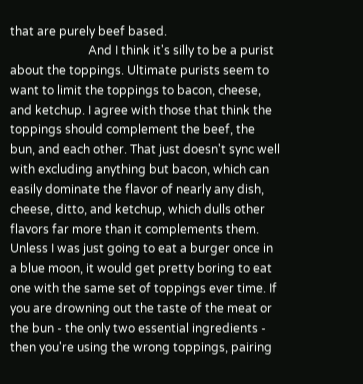that are purely beef based.
                          And I think it's silly to be a purist about the toppings. Ultimate purists seem to want to limit the toppings to bacon, cheese, and ketchup. I agree with those that think the toppings should complement the beef, the bun, and each other. That just doesn't sync well with excluding anything but bacon, which can easily dominate the flavor of nearly any dish, cheese, ditto, and ketchup, which dulls other flavors far more than it complements them. Unless I was just going to eat a burger once in a blue moon, it would get pretty boring to eat one with the same set of toppings ever time. If you are drowning out the taste of the meat or the bun - the only two essential ingredients - then you're using the wrong toppings, pairing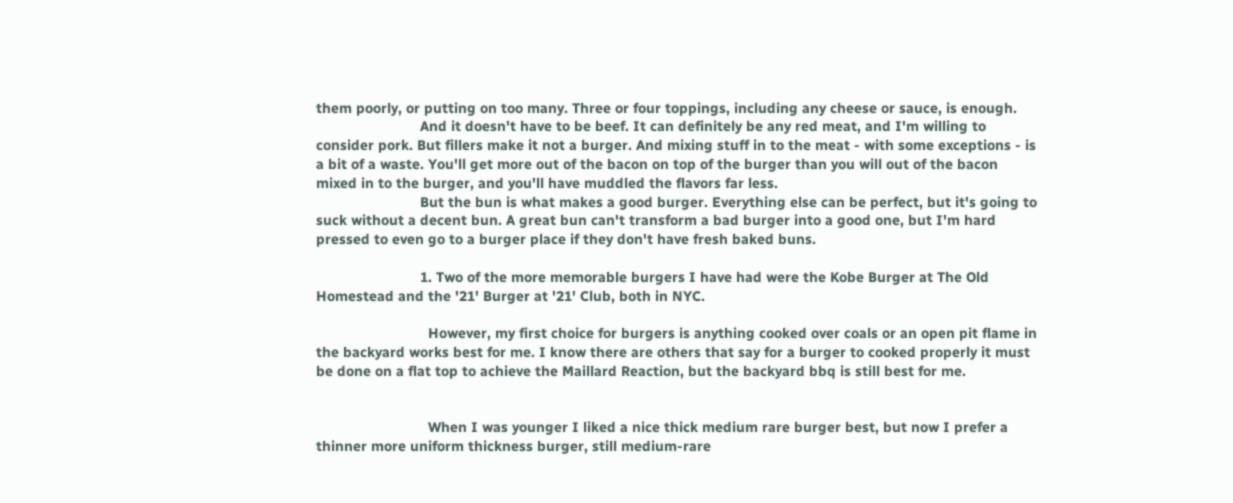them poorly, or putting on too many. Three or four toppings, including any cheese or sauce, is enough.
                          And it doesn't have to be beef. It can definitely be any red meat, and I'm willing to consider pork. But fillers make it not a burger. And mixing stuff in to the meat - with some exceptions - is a bit of a waste. You'll get more out of the bacon on top of the burger than you will out of the bacon mixed in to the burger, and you'll have muddled the flavors far less.
                          But the bun is what makes a good burger. Everything else can be perfect, but it's going to suck without a decent bun. A great bun can't transform a bad burger into a good one, but I'm hard pressed to even go to a burger place if they don't have fresh baked buns.

                          1. Two of the more memorable burgers I have had were the Kobe Burger at The Old Homestead and the '21' Burger at '21' Club, both in NYC.

                            However, my first choice for burgers is anything cooked over coals or an open pit flame in the backyard works best for me. I know there are others that say for a burger to cooked properly it must be done on a flat top to achieve the Maillard Reaction, but the backyard bbq is still best for me.


                            When I was younger I liked a nice thick medium rare burger best, but now I prefer a thinner more uniform thickness burger, still medium-rare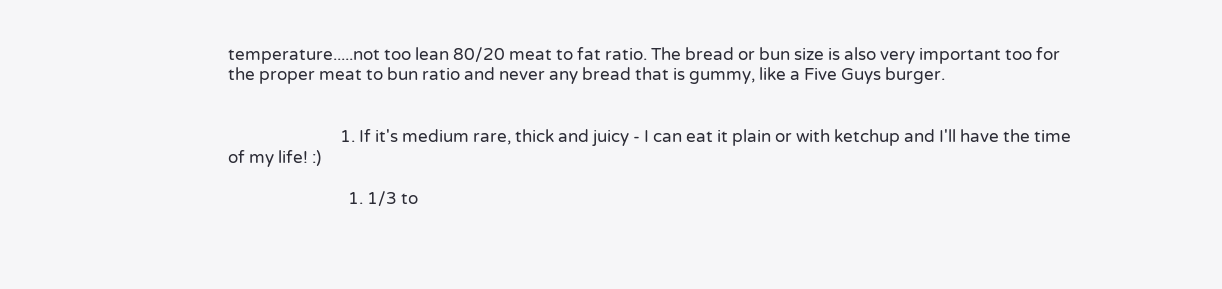temperature.....not too lean 80/20 meat to fat ratio. The bread or bun size is also very important too for the proper meat to bun ratio and never any bread that is gummy, like a Five Guys burger.


                            1. If it's medium rare, thick and juicy - I can eat it plain or with ketchup and I'll have the time of my life! :)

                              1. 1/3 to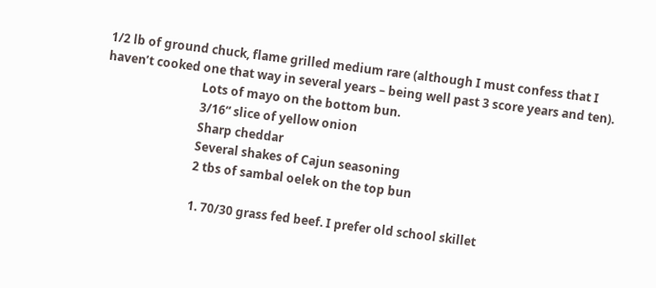1/2 lb of ground chuck, flame grilled medium rare (although I must confess that I haven’t cooked one that way in several years – being well past 3 score years and ten).
                                Lots of mayo on the bottom bun.
                                3/16“ slice of yellow onion
                                Sharp cheddar
                                Several shakes of Cajun seasoning
                                2 tbs of sambal oelek on the top bun

                                1. 70/30 grass fed beef. I prefer old school skillet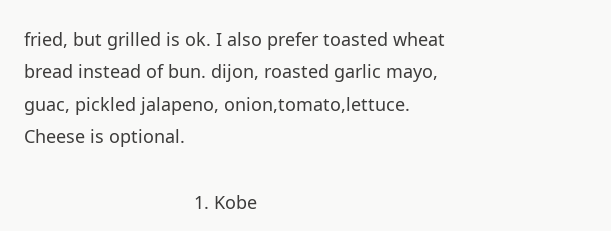fried, but grilled is ok. I also prefer toasted wheat bread instead of bun. dijon, roasted garlic mayo, guac, pickled jalapeno, onion,tomato,lettuce. Cheese is optional.

                                  1. Kobe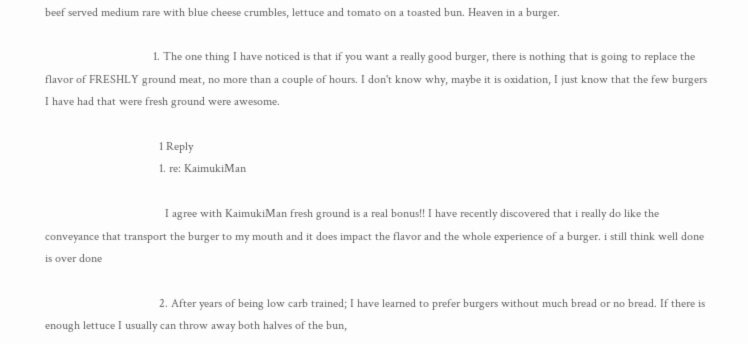beef served medium rare with blue cheese crumbles, lettuce and tomato on a toasted bun. Heaven in a burger.

                                    1. The one thing I have noticed is that if you want a really good burger, there is nothing that is going to replace the flavor of FRESHLY ground meat, no more than a couple of hours. I don't know why, maybe it is oxidation, I just know that the few burgers I have had that were fresh ground were awesome.

                                      1 Reply
                                      1. re: KaimukiMan

                                        I agree with KaimukiMan fresh ground is a real bonus!! I have recently discovered that i really do like the conveyance that transport the burger to my mouth and it does impact the flavor and the whole experience of a burger. i still think well done is over done

                                      2. After years of being low carb trained; I have learned to prefer burgers without much bread or no bread. If there is enough lettuce I usually can throw away both halves of the bun,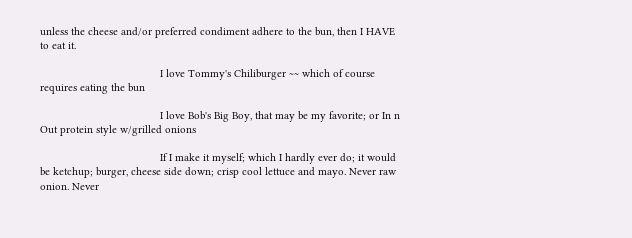unless the cheese and/or preferred condiment adhere to the bun, then I HAVE to eat it.

                                        I love Tommy's Chiliburger ~~ which of course requires eating the bun

                                        I love Bob's Big Boy, that may be my favorite; or In n Out protein style w/grilled onions

                                        If I make it myself; which I hardly ever do; it would be ketchup; burger, cheese side down; crisp cool lettuce and mayo. Never raw onion. Never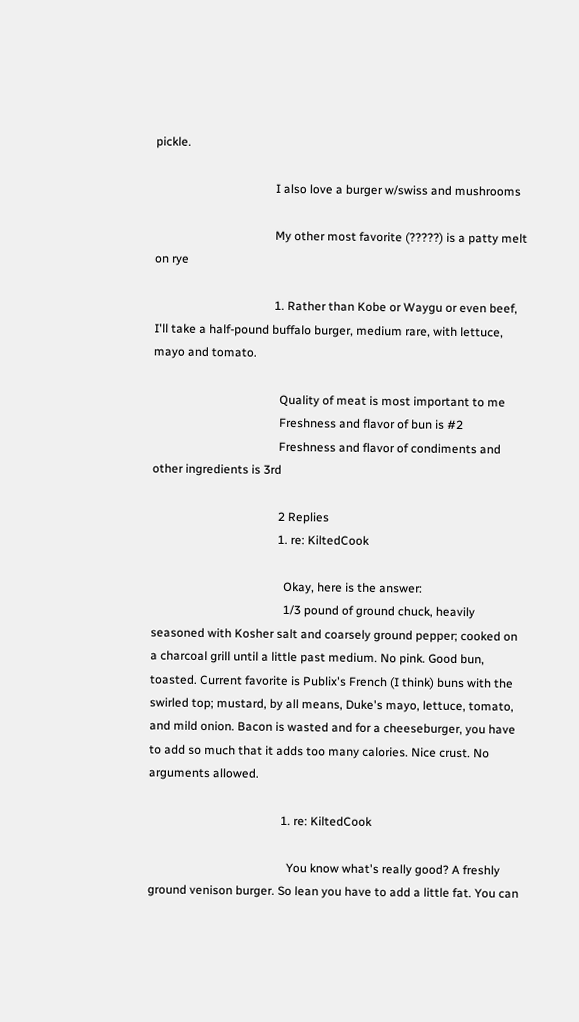pickle.

                                        I also love a burger w/swiss and mushrooms

                                        My other most favorite (?????) is a patty melt on rye

                                        1. Rather than Kobe or Waygu or even beef, I'll take a half-pound buffalo burger, medium rare, with lettuce, mayo and tomato.

                                          Quality of meat is most important to me
                                          Freshness and flavor of bun is #2
                                          Freshness and flavor of condiments and other ingredients is 3rd

                                          2 Replies
                                          1. re: KiltedCook

                                            Okay, here is the answer:
                                            1/3 pound of ground chuck, heavily seasoned with Kosher salt and coarsely ground pepper; cooked on a charcoal grill until a little past medium. No pink. Good bun, toasted. Current favorite is Publix's French (I think) buns with the swirled top; mustard, by all means, Duke's mayo, lettuce, tomato, and mild onion. Bacon is wasted and for a cheeseburger, you have to add so much that it adds too many calories. Nice crust. No arguments allowed.

                                            1. re: KiltedCook

                                              You know what's really good? A freshly ground venison burger. So lean you have to add a little fat. You can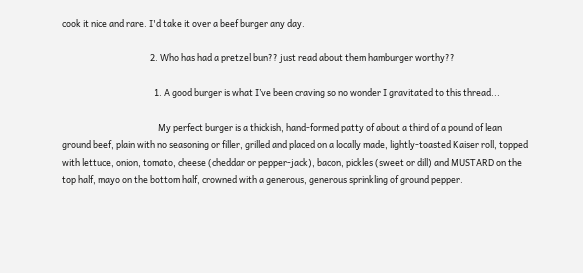cook it nice and rare. I'd take it over a beef burger any day.

                                            2. Who has had a pretzel bun?? just read about them hamburger worthy??

                                              1. A good burger is what I’ve been craving so no wonder I gravitated to this thread...

                                                My perfect burger is a thickish, hand-formed patty of about a third of a pound of lean ground beef, plain with no seasoning or filler, grilled and placed on a locally made, lightly-toasted Kaiser roll, topped with lettuce, onion, tomato, cheese (cheddar or pepper-jack), bacon, pickles (sweet or dill) and MUSTARD on the top half, mayo on the bottom half, crowned with a generous, generous sprinkling of ground pepper.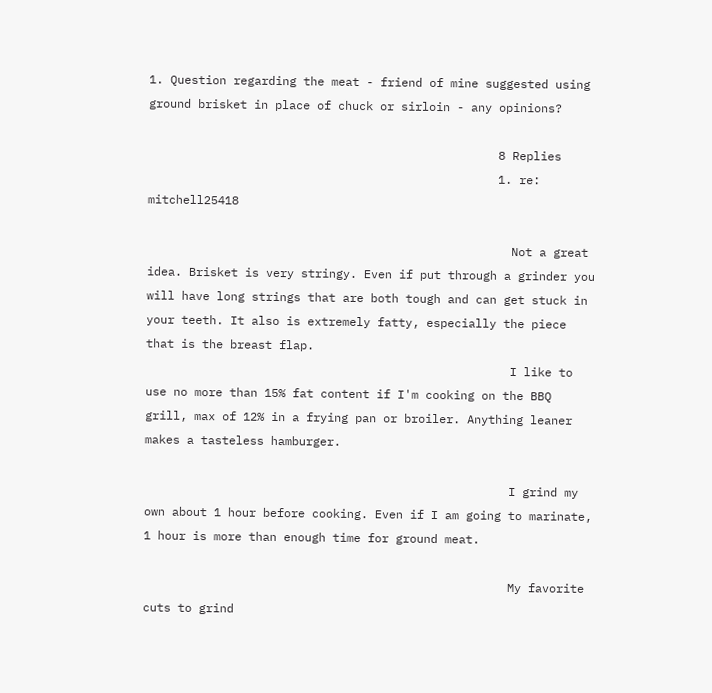1. Question regarding the meat - friend of mine suggested using ground brisket in place of chuck or sirloin - any opinions?

                                                  8 Replies
                                                  1. re: mitchell25418

                                                    Not a great idea. Brisket is very stringy. Even if put through a grinder you will have long strings that are both tough and can get stuck in your teeth. It also is extremely fatty, especially the piece that is the breast flap.
                                                    I like to use no more than 15% fat content if I'm cooking on the BBQ grill, max of 12% in a frying pan or broiler. Anything leaner makes a tasteless hamburger.

                                                    I grind my own about 1 hour before cooking. Even if I am going to marinate, 1 hour is more than enough time for ground meat.

                                                    My favorite cuts to grind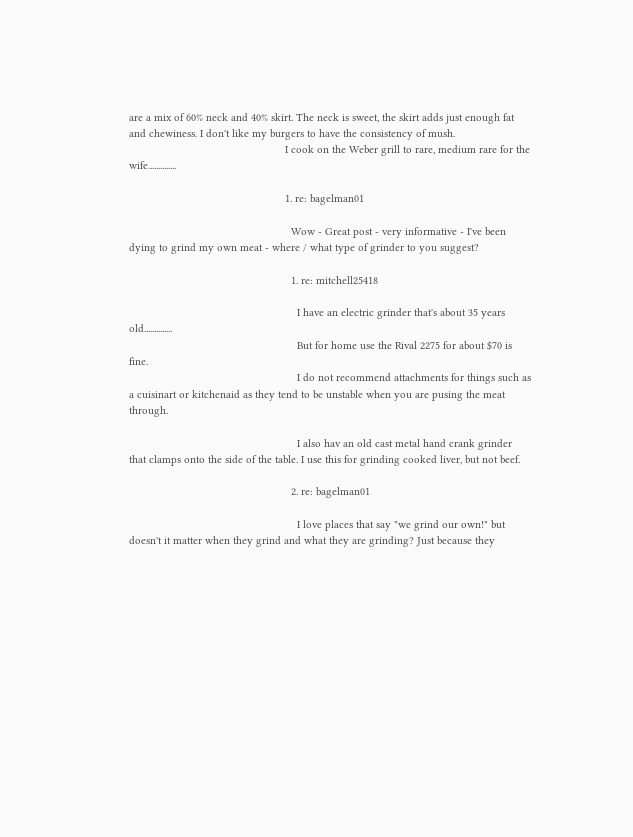are a mix of 60% neck and 40% skirt. The neck is sweet, the skirt adds just enough fat and chewiness. I don't like my burgers to have the consistency of mush.
                                                    I cook on the Weber grill to rare, medium rare for the wife..............

                                                    1. re: bagelman01

                                                      Wow - Great post - very informative - I've been dying to grind my own meat - where / what type of grinder to you suggest?

                                                      1. re: mitchell25418

                                                        I have an electric grinder that's about 35 years old..............
                                                        But for home use the Rival 2275 for about $70 is fine.
                                                        I do not recommend attachments for things such as a cuisinart or kitchenaid as they tend to be unstable when you are pusing the meat through.

                                                        I also hav an old cast metal hand crank grinder that clamps onto the side of the table. I use this for grinding cooked liver, but not beef.

                                                      2. re: bagelman01

                                                        I love places that say "we grind our own!" but doesn't it matter when they grind and what they are grinding? Just because they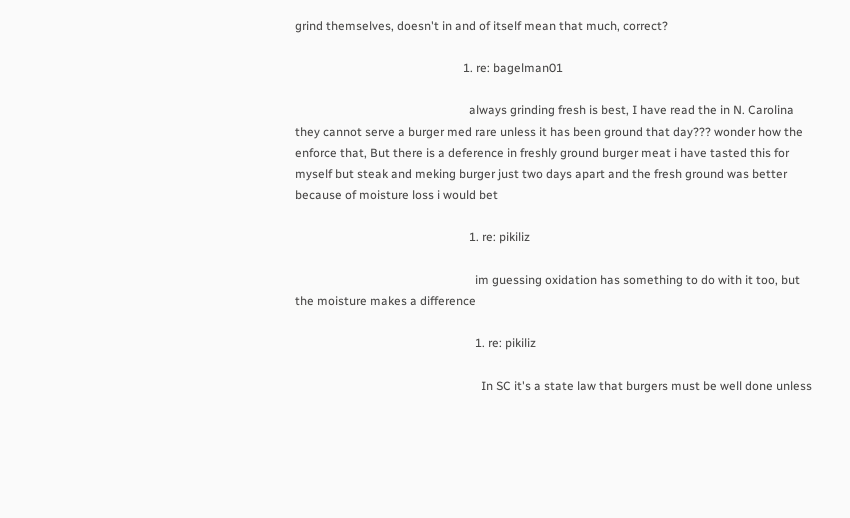grind themselves, doesn't in and of itself mean that much, correct?

                                                        1. re: bagelman01

                                                          always grinding fresh is best, I have read the in N. Carolina they cannot serve a burger med rare unless it has been ground that day??? wonder how the enforce that, But there is a deference in freshly ground burger meat i have tasted this for myself but steak and meking burger just two days apart and the fresh ground was better because of moisture loss i would bet

                                                          1. re: pikiliz

                                                            im guessing oxidation has something to do with it too, but the moisture makes a difference

                                                            1. re: pikiliz

                                                              In SC it's a state law that burgers must be well done unless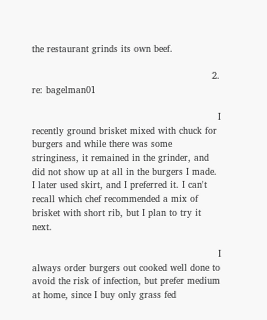the restaurant grinds its own beef.

                                                            2. re: bagelman01

                                                              I recently ground brisket mixed with chuck for burgers and while there was some stringiness, it remained in the grinder, and did not show up at all in the burgers I made. I later used skirt, and I preferred it. I can't recall which chef recommended a mix of brisket with short rib, but I plan to try it next.

                                                              I always order burgers out cooked well done to avoid the risk of infection, but prefer medium at home, since I buy only grass fed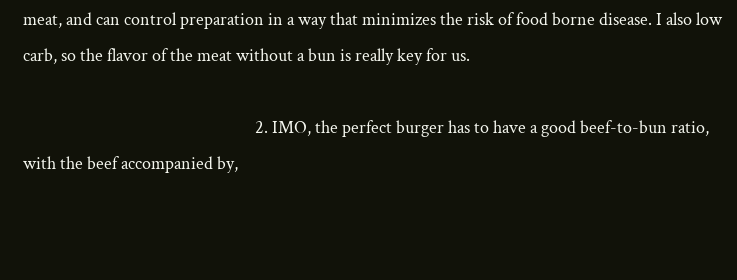meat, and can control preparation in a way that minimizes the risk of food borne disease. I also low carb, so the flavor of the meat without a bun is really key for us.

                                                          2. IMO, the perfect burger has to have a good beef-to-bun ratio, with the beef accompanied by,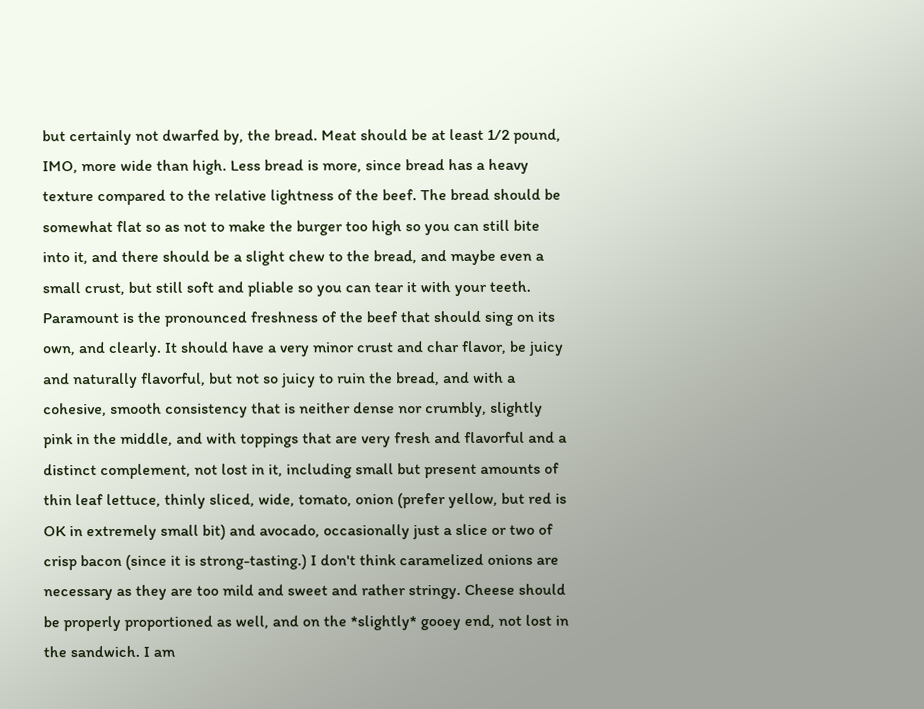but certainly not dwarfed by, the bread. Meat should be at least 1/2 pound, IMO, more wide than high. Less bread is more, since bread has a heavy texture compared to the relative lightness of the beef. The bread should be somewhat flat so as not to make the burger too high so you can still bite into it, and there should be a slight chew to the bread, and maybe even a small crust, but still soft and pliable so you can tear it with your teeth. Paramount is the pronounced freshness of the beef that should sing on its own, and clearly. It should have a very minor crust and char flavor, be juicy and naturally flavorful, but not so juicy to ruin the bread, and with a cohesive, smooth consistency that is neither dense nor crumbly, slightly pink in the middle, and with toppings that are very fresh and flavorful and a distinct complement, not lost in it, including small but present amounts of thin leaf lettuce, thinly sliced, wide, tomato, onion (prefer yellow, but red is OK in extremely small bit) and avocado, occasionally just a slice or two of crisp bacon (since it is strong-tasting.) I don't think caramelized onions are necessary as they are too mild and sweet and rather stringy. Cheese should be properly proportioned as well, and on the *slightly* gooey end, not lost in the sandwich. I am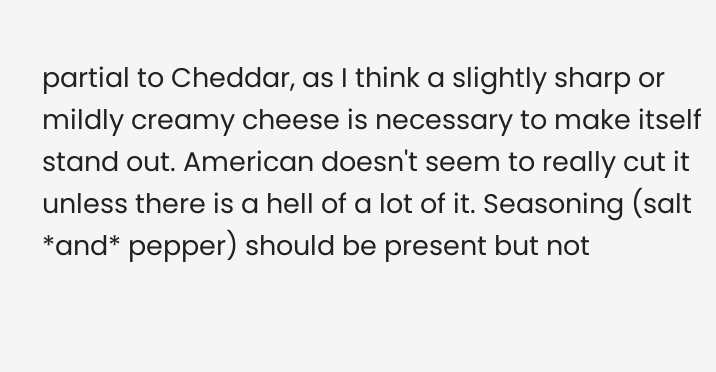partial to Cheddar, as I think a slightly sharp or mildly creamy cheese is necessary to make itself stand out. American doesn't seem to really cut it unless there is a hell of a lot of it. Seasoning (salt *and* pepper) should be present but not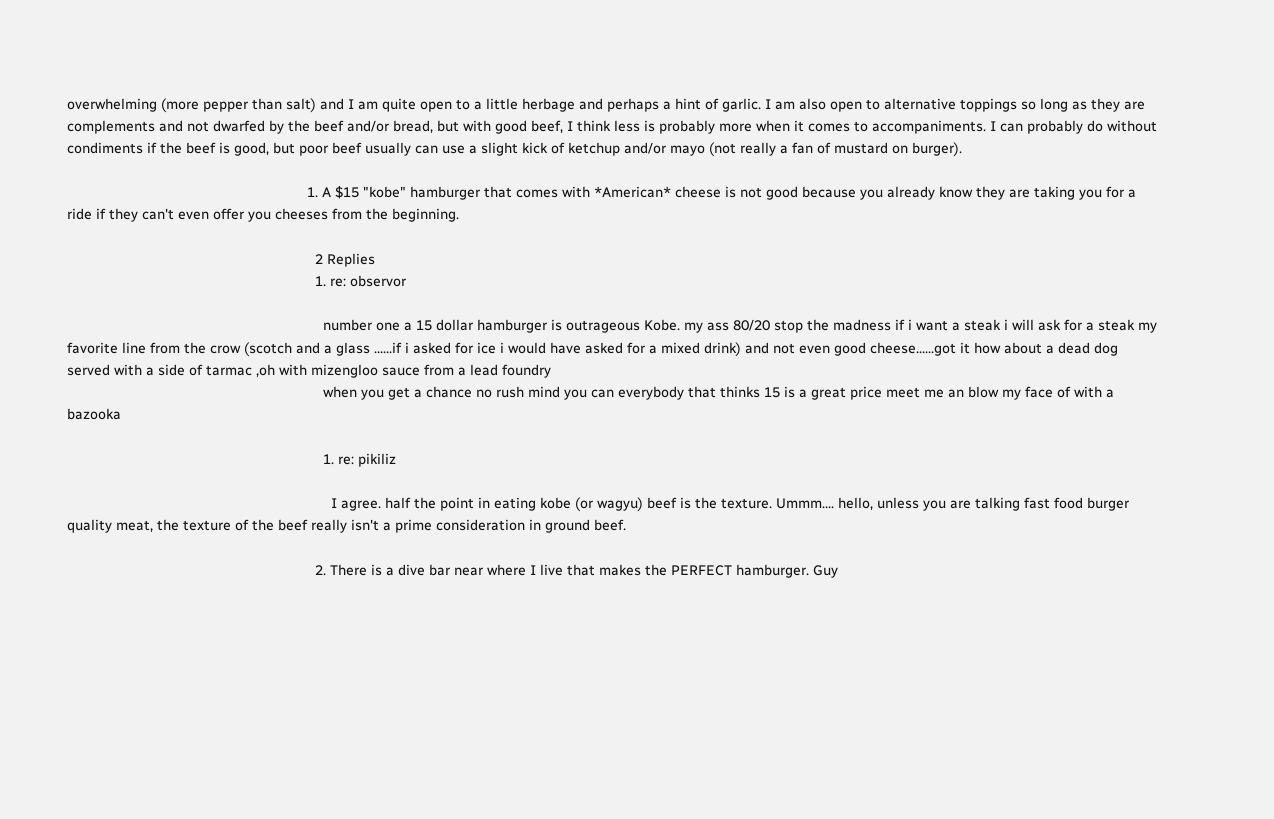overwhelming (more pepper than salt) and I am quite open to a little herbage and perhaps a hint of garlic. I am also open to alternative toppings so long as they are complements and not dwarfed by the beef and/or bread, but with good beef, I think less is probably more when it comes to accompaniments. I can probably do without condiments if the beef is good, but poor beef usually can use a slight kick of ketchup and/or mayo (not really a fan of mustard on burger).

                                                            1. A $15 "kobe" hamburger that comes with *American* cheese is not good because you already know they are taking you for a ride if they can't even offer you cheeses from the beginning.

                                                              2 Replies
                                                              1. re: observor

                                                                number one a 15 dollar hamburger is outrageous Kobe. my ass 80/20 stop the madness if i want a steak i will ask for a steak my favorite line from the crow (scotch and a glass ......if i asked for ice i would have asked for a mixed drink) and not even good cheese......got it how about a dead dog served with a side of tarmac ,oh with mizengloo sauce from a lead foundry
                                                                when you get a chance no rush mind you can everybody that thinks 15 is a great price meet me an blow my face of with a bazooka

                                                                1. re: pikiliz

                                                                  I agree. half the point in eating kobe (or wagyu) beef is the texture. Ummm.... hello, unless you are talking fast food burger quality meat, the texture of the beef really isn't a prime consideration in ground beef.

                                                              2. There is a dive bar near where I live that makes the PERFECT hamburger. Guy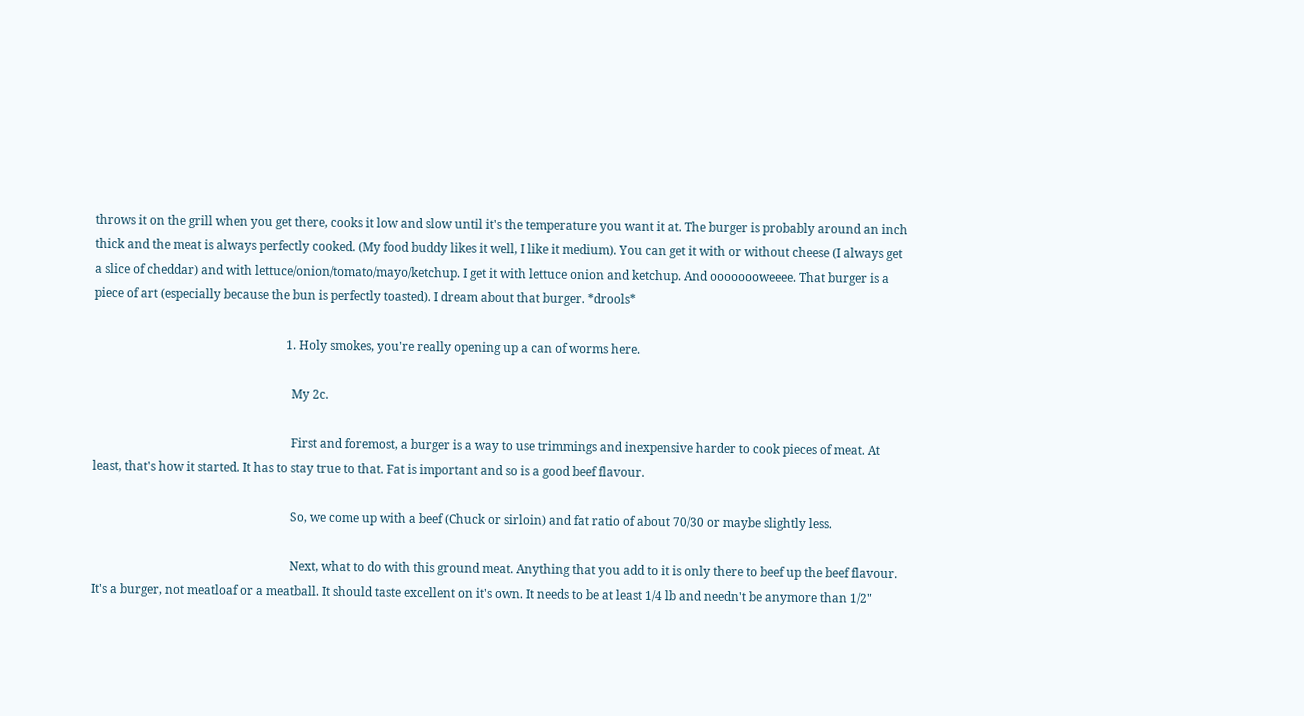throws it on the grill when you get there, cooks it low and slow until it's the temperature you want it at. The burger is probably around an inch thick and the meat is always perfectly cooked. (My food buddy likes it well, I like it medium). You can get it with or without cheese (I always get a slice of cheddar) and with lettuce/onion/tomato/mayo/ketchup. I get it with lettuce onion and ketchup. And oooooooweeee. That burger is a piece of art (especially because the bun is perfectly toasted). I dream about that burger. *drools*

                                                                1. Holy smokes, you're really opening up a can of worms here.

                                                                  My 2c.

                                                                  First and foremost, a burger is a way to use trimmings and inexpensive harder to cook pieces of meat. At least, that's how it started. It has to stay true to that. Fat is important and so is a good beef flavour.

                                                                  So, we come up with a beef (Chuck or sirloin) and fat ratio of about 70/30 or maybe slightly less.

                                                                  Next, what to do with this ground meat. Anything that you add to it is only there to beef up the beef flavour. It's a burger, not meatloaf or a meatball. It should taste excellent on it's own. It needs to be at least 1/4 lb and needn't be anymore than 1/2"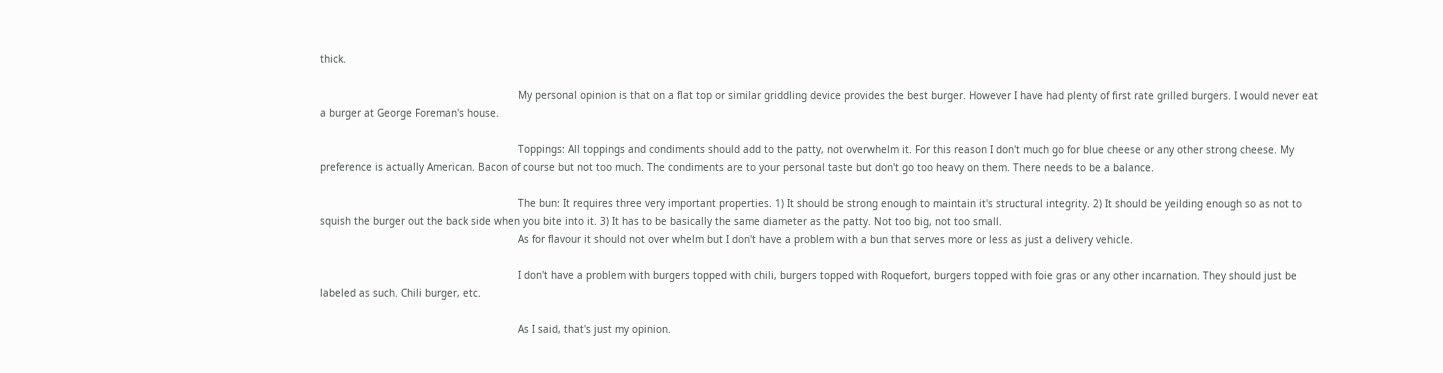thick.

                                                                  My personal opinion is that on a flat top or similar griddling device provides the best burger. However I have had plenty of first rate grilled burgers. I would never eat a burger at George Foreman's house.

                                                                  Toppings: All toppings and condiments should add to the patty, not overwhelm it. For this reason I don't much go for blue cheese or any other strong cheese. My preference is actually American. Bacon of course but not too much. The condiments are to your personal taste but don't go too heavy on them. There needs to be a balance.

                                                                  The bun: It requires three very important properties. 1) It should be strong enough to maintain it's structural integrity. 2) It should be yeilding enough so as not to squish the burger out the back side when you bite into it. 3) It has to be basically the same diameter as the patty. Not too big, not too small.
                                                                  As for flavour it should not over whelm but I don't have a problem with a bun that serves more or less as just a delivery vehicle.

                                                                  I don't have a problem with burgers topped with chili, burgers topped with Roquefort, burgers topped with foie gras or any other incarnation. They should just be labeled as such. Chili burger, etc.

                                                                  As I said, that's just my opinion.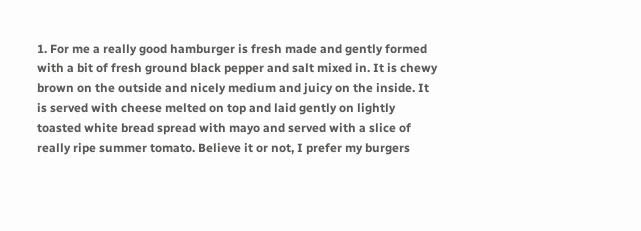1. For me a really good hamburger is fresh made and gently formed with a bit of fresh ground black pepper and salt mixed in. It is chewy brown on the outside and nicely medium and juicy on the inside. It is served with cheese melted on top and laid gently on lightly toasted white bread spread with mayo and served with a slice of really ripe summer tomato. Believe it or not, I prefer my burgers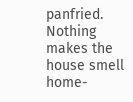panfried. Nothing makes the house smell home-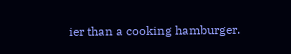ier than a cooking hamburger.